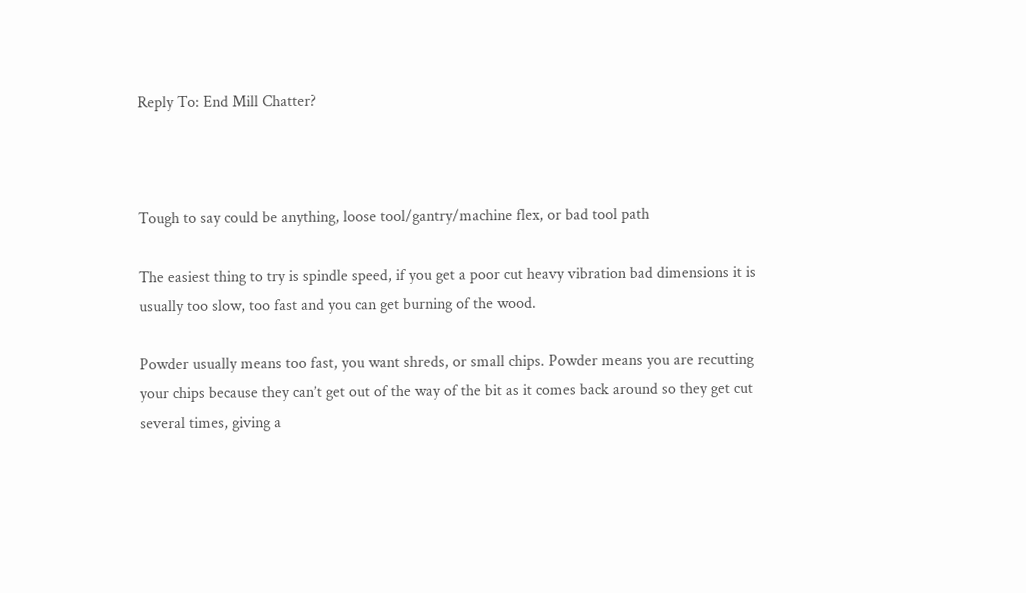Reply To: End Mill Chatter?



Tough to say could be anything, loose tool/gantry/machine flex, or bad tool path

The easiest thing to try is spindle speed, if you get a poor cut heavy vibration bad dimensions it is usually too slow, too fast and you can get burning of the wood.

Powder usually means too fast, you want shreds, or small chips. Powder means you are recutting your chips because they can’t get out of the way of the bit as it comes back around so they get cut several times, giving a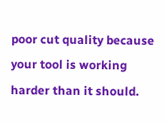poor cut quality because your tool is working harder than it should.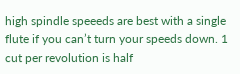high spindle speeeds are best with a single flute if you can’t turn your speeds down. 1 cut per revolution is half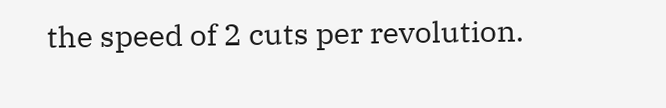the speed of 2 cuts per revolution.